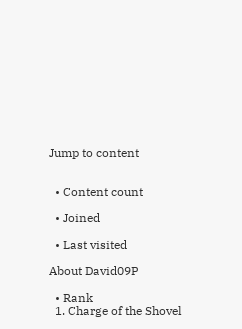Jump to content


  • Content count

  • Joined

  • Last visited

About David09P

  • Rank
  1. Charge of the Shovel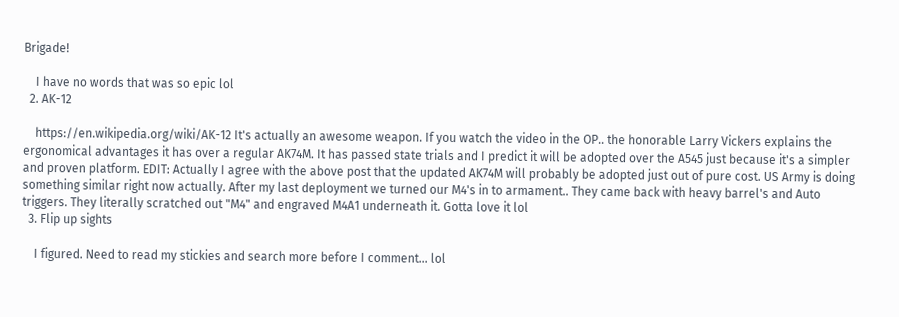Brigade!

    I have no words that was so epic lol
  2. AK-12

    https://en.wikipedia.org/wiki/AK-12 It's actually an awesome weapon. If you watch the video in the OP.. the honorable Larry Vickers explains the ergonomical advantages it has over a regular AK74M. It has passed state trials and I predict it will be adopted over the A545 just because it's a simpler and proven platform. EDIT: Actually I agree with the above post that the updated AK74M will probably be adopted just out of pure cost. US Army is doing something similar right now actually. After my last deployment we turned our M4's in to armament.. They came back with heavy barrel's and Auto triggers. They literally scratched out "M4" and engraved M4A1 underneath it. Gotta love it lol
  3. Flip up sights

    I figured. Need to read my stickies and search more before I comment... lol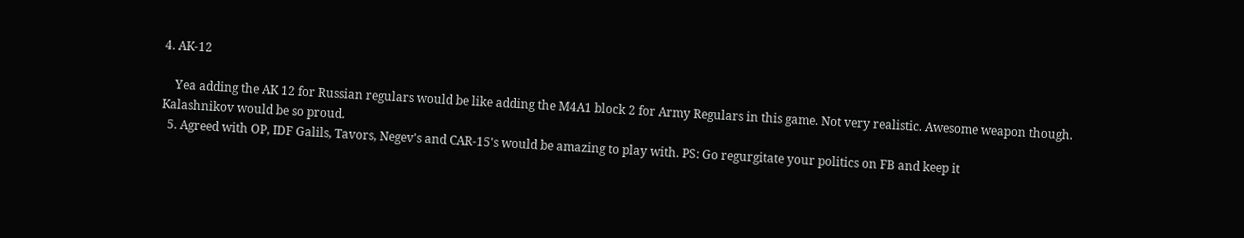4. AK-12

    Yea adding the AK 12 for Russian regulars would be like adding the M4A1 block 2 for Army Regulars in this game. Not very realistic. Awesome weapon though. Kalashnikov would be so proud.
  5. Agreed with OP, IDF Galils, Tavors, Negev's and CAR-15's would be amazing to play with. PS: Go regurgitate your politics on FB and keep it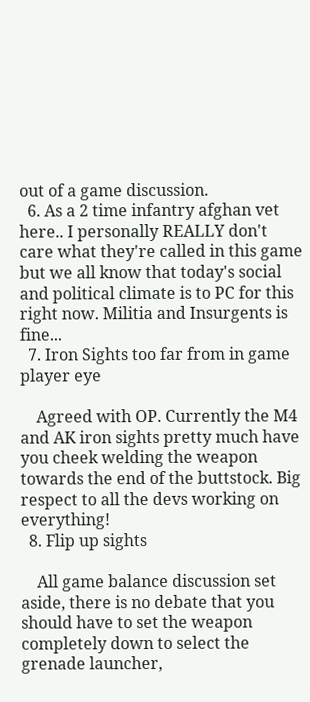out of a game discussion.
  6. As a 2 time infantry afghan vet here.. I personally REALLY don't care what they're called in this game but we all know that today's social and political climate is to PC for this right now. Militia and Insurgents is fine...
  7. Iron Sights too far from in game player eye

    Agreed with OP. Currently the M4 and AK iron sights pretty much have you cheek welding the weapon towards the end of the buttstock. Big respect to all the devs working on everything!
  8. Flip up sights

    All game balance discussion set aside, there is no debate that you should have to set the weapon completely down to select the grenade launcher,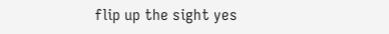flip up the sight yes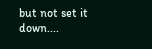but not set it down....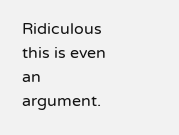Ridiculous this is even an argument.